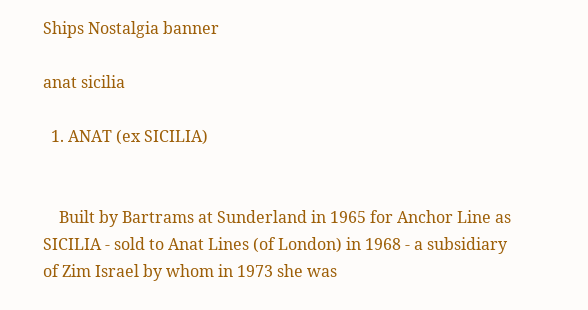Ships Nostalgia banner

anat sicilia

  1. ANAT (ex SICILIA)


    Built by Bartrams at Sunderland in 1965 for Anchor Line as SICILIA - sold to Anat Lines (of London) in 1968 - a subsidiary of Zim Israel by whom in 1973 she was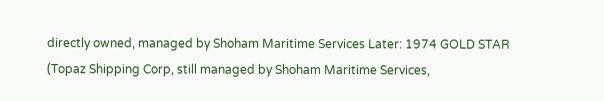directly owned, managed by Shoham Maritime Services Later: 1974 GOLD STAR (Topaz Shipping Corp, still managed by Shoham Maritime Services,